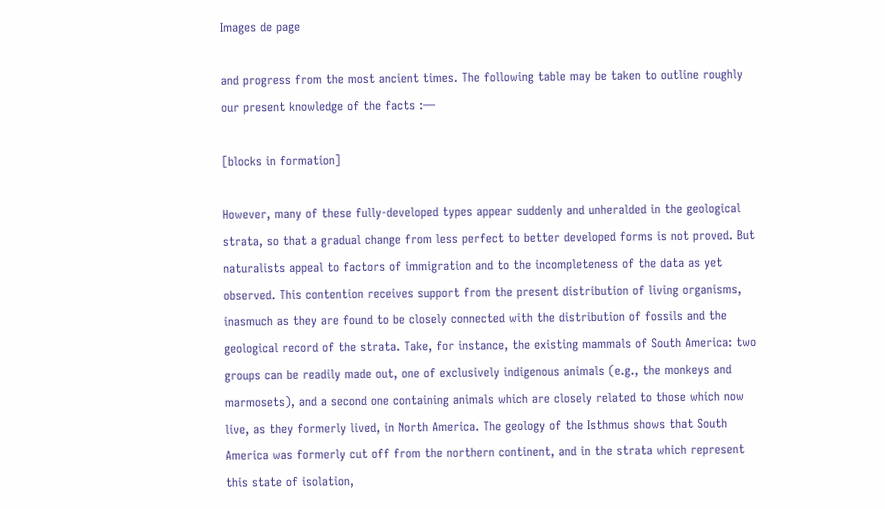Images de page

and progress from the most ancient times. The following table may be taken to outline roughly our present knowledge of the facts :—

[blocks in formation]

However, many of these fully-developed types appear suddenly and unheralded in the geological strata, so that a gradual change from less perfect to better developed forms is not proved. But naturalists appeal to factors of immigration and to the incompleteness of the data as yet observed. This contention receives support from the present distribution of living organisms, inasmuch as they are found to be closely connected with the distribution of fossils and the geological record of the strata. Take, for instance, the existing mammals of South America: two groups can be readily made out, one of exclusively indigenous animals (e.g., the monkeys and marmosets), and a second one containing animals which are closely related to those which now live, as they formerly lived, in North America. The geology of the Isthmus shows that South America was formerly cut off from the northern continent, and in the strata which represent this state of isolation,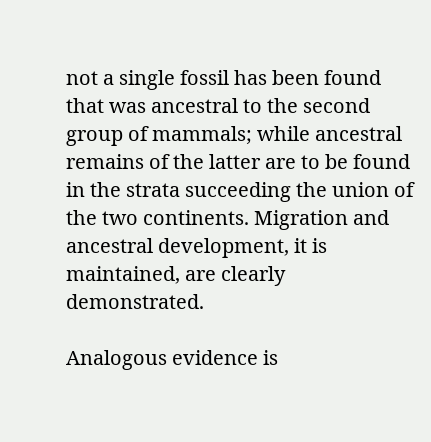not a single fossil has been found that was ancestral to the second group of mammals; while ancestral remains of the latter are to be found in the strata succeeding the union of the two continents. Migration and ancestral development, it is maintained, are clearly demonstrated.

Analogous evidence is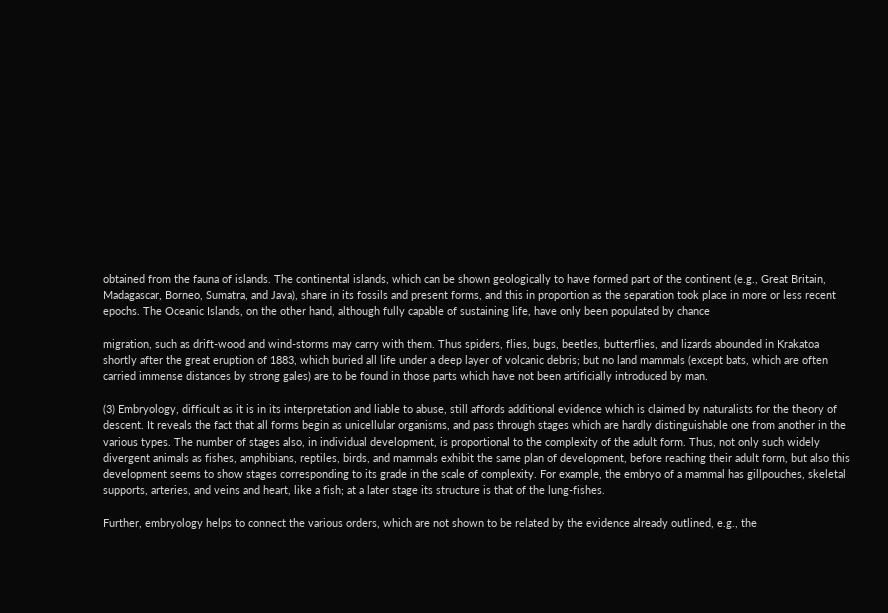obtained from the fauna of islands. The continental islands, which can be shown geologically to have formed part of the continent (e.g., Great Britain, Madagascar, Borneo, Sumatra, and Java), share in its fossils and present forms, and this in proportion as the separation took place in more or less recent epochs. The Oceanic Islands, on the other hand, although fully capable of sustaining life, have only been populated by chance

migration, such as drift-wood and wind-storms may carry with them. Thus spiders, flies, bugs, beetles, butterflies, and lizards abounded in Krakatoa shortly after the great eruption of 1883, which buried all life under a deep layer of volcanic debris; but no land mammals (except bats, which are often carried immense distances by strong gales) are to be found in those parts which have not been artificially introduced by man.

(3) Embryology, difficult as it is in its interpretation and liable to abuse, still affords additional evidence which is claimed by naturalists for the theory of descent. It reveals the fact that all forms begin as unicellular organisms, and pass through stages which are hardly distinguishable one from another in the various types. The number of stages also, in individual development, is proportional to the complexity of the adult form. Thus, not only such widely divergent animals as fishes, amphibians, reptiles, birds, and mammals exhibit the same plan of development, before reaching their adult form, but also this development seems to show stages corresponding to its grade in the scale of complexity. For example, the embryo of a mammal has gillpouches, skeletal supports, arteries, and veins and heart, like a fish; at a later stage its structure is that of the lung-fishes.

Further, embryology helps to connect the various orders, which are not shown to be related by the evidence already outlined, e.g., the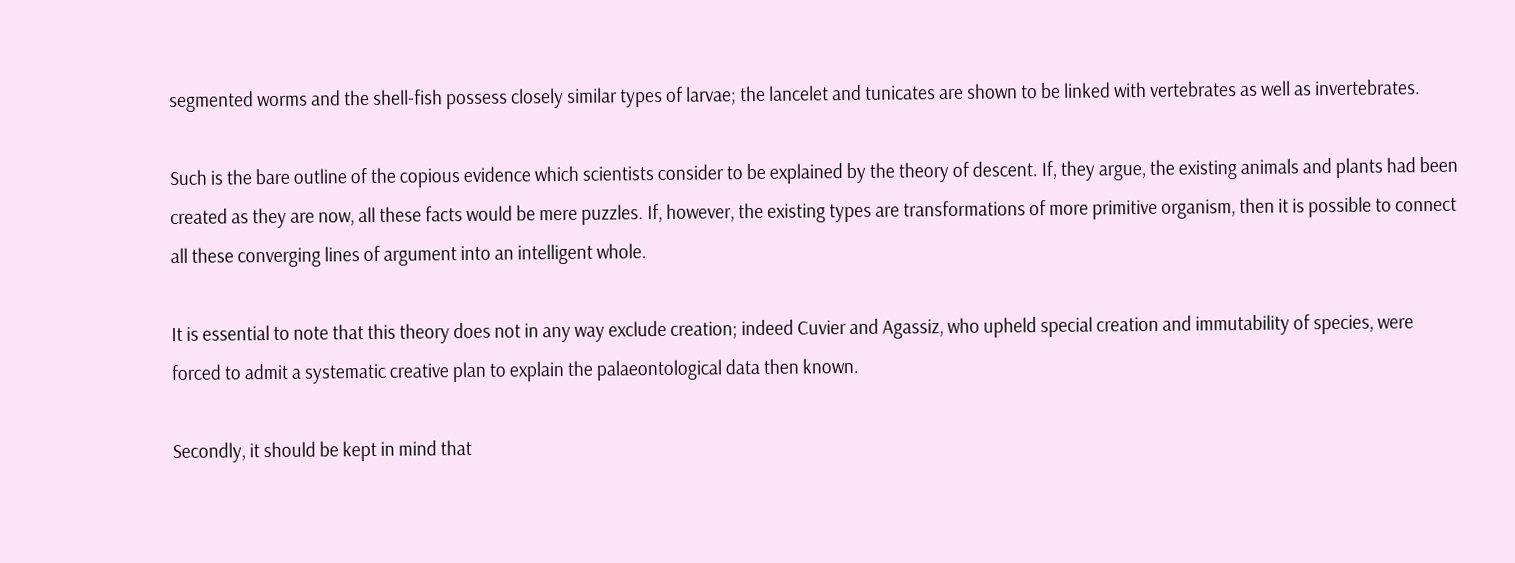segmented worms and the shell-fish possess closely similar types of larvae; the lancelet and tunicates are shown to be linked with vertebrates as well as invertebrates.

Such is the bare outline of the copious evidence which scientists consider to be explained by the theory of descent. If, they argue, the existing animals and plants had been created as they are now, all these facts would be mere puzzles. If, however, the existing types are transformations of more primitive organism, then it is possible to connect all these converging lines of argument into an intelligent whole.

It is essential to note that this theory does not in any way exclude creation; indeed Cuvier and Agassiz, who upheld special creation and immutability of species, were forced to admit a systematic creative plan to explain the palaeontological data then known.

Secondly, it should be kept in mind that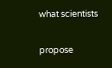what scientists

propose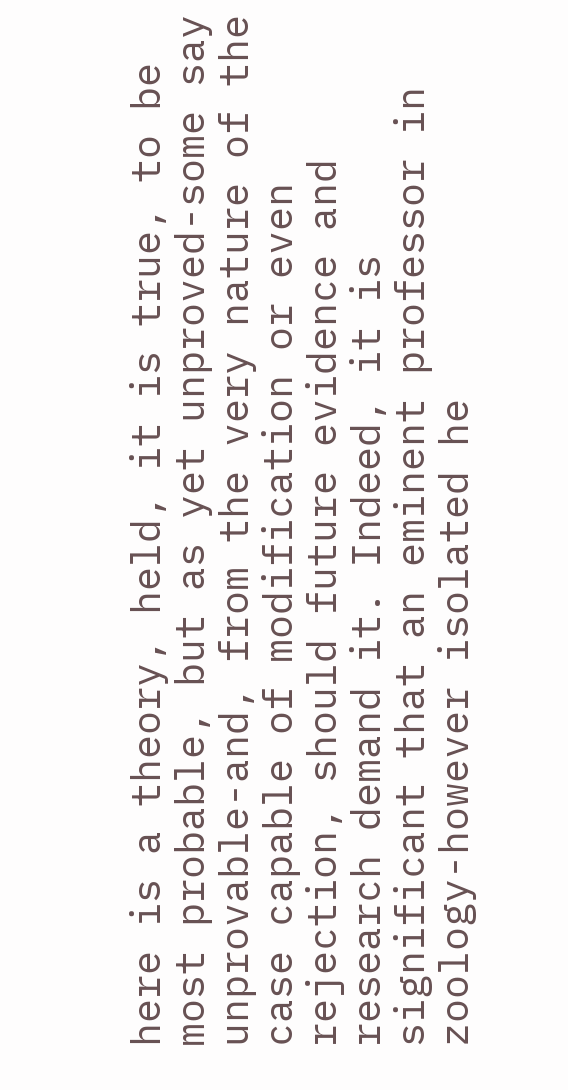here is a theory, held, it is true, to be most probable, but as yet unproved-some say unprovable-and, from the very nature of the case capable of modification or even rejection, should future evidence and research demand it. Indeed, it is significant that an eminent professor in zoology-however isolated he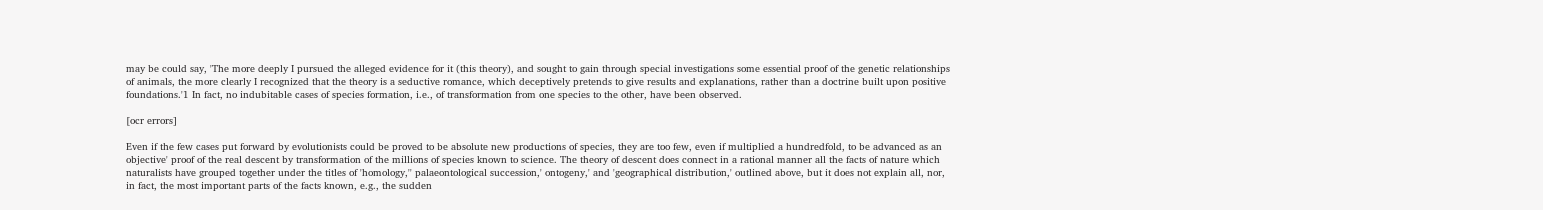may be could say, 'The more deeply I pursued the alleged evidence for it (this theory), and sought to gain through special investigations some essential proof of the genetic relationships of animals, the more clearly I recognized that the theory is a seductive romance, which deceptively pretends to give results and explanations, rather than a doctrine built upon positive foundations.'1 In fact, no indubitable cases of species formation, i.e., of transformation from one species to the other, have been observed.

[ocr errors]

Even if the few cases put forward by evolutionists could be proved to be absolute new productions of species, they are too few, even if multiplied a hundredfold, to be advanced as an objective' proof of the real descent by transformation of the millions of species known to science. The theory of descent does connect in a rational manner all the facts of nature which naturalists have grouped together under the titles of 'homology,'' palaeontological succession,' ontogeny,' and 'geographical distribution,' outlined above, but it does not explain all, nor, in fact, the most important parts of the facts known, e.g., the sudden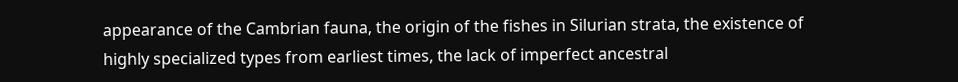appearance of the Cambrian fauna, the origin of the fishes in Silurian strata, the existence of highly specialized types from earliest times, the lack of imperfect ancestral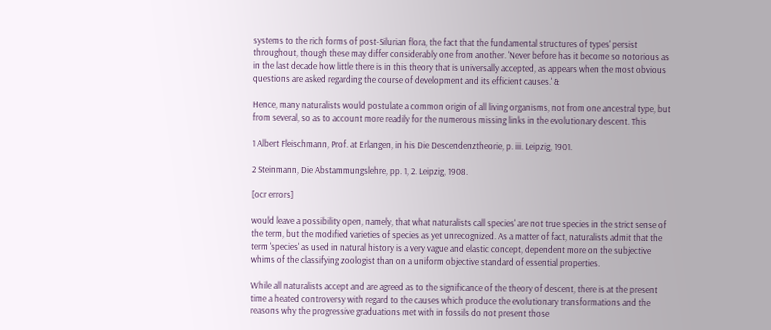systems to the rich forms of post-Silurian flora, the fact that the fundamental structures of types' persist throughout, though these may differ considerably one from another. 'Never before has it become so notorious as in the last decade how little there is in this theory that is universally accepted, as appears when the most obvious questions are asked regarding the course of development and its efficient causes.' &

Hence, many naturalists would postulate a common origin of all living organisms, not from one ancestral type, but from several, so as to account more readily for the numerous missing links in the evolutionary descent. This

1 Albert Fleischmann, Prof. at Erlangen, in his Die Descendenztheorie, p. iii. Leipzig, 1901.

2 Steinmann, Die Abstammungslehre, pp. 1, 2. Leipzig, 1908.

[ocr errors]

would leave a possibility open, namely, that what naturalists call species' are not true species in the strict sense of the term, but the modified varieties of species as yet unrecognized. As a matter of fact, naturalists admit that the term 'species' as used in natural history is a very vague and elastic concept, dependent more on the subjective whims of the classifying zoologist than on a uniform objective standard of essential properties.

While all naturalists accept and are agreed as to the significance of the theory of descent, there is at the present time a heated controversy with regard to the causes which produce the evolutionary transformations and the reasons why the progressive graduations met with in fossils do not present those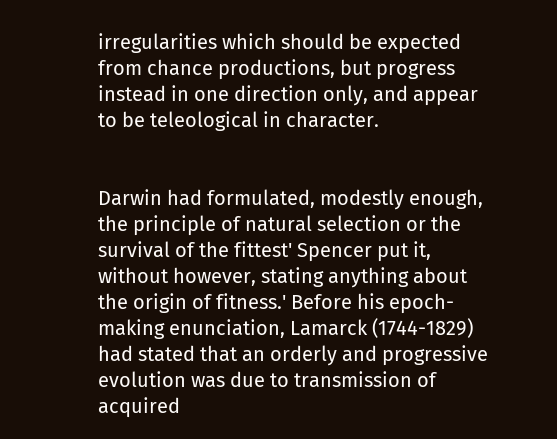irregularities which should be expected from chance productions, but progress instead in one direction only, and appear to be teleological in character.


Darwin had formulated, modestly enough, the principle of natural selection or the survival of the fittest' Spencer put it, without however, stating anything about the origin of fitness.' Before his epoch-making enunciation, Lamarck (1744-1829) had stated that an orderly and progressive evolution was due to transmission of acquired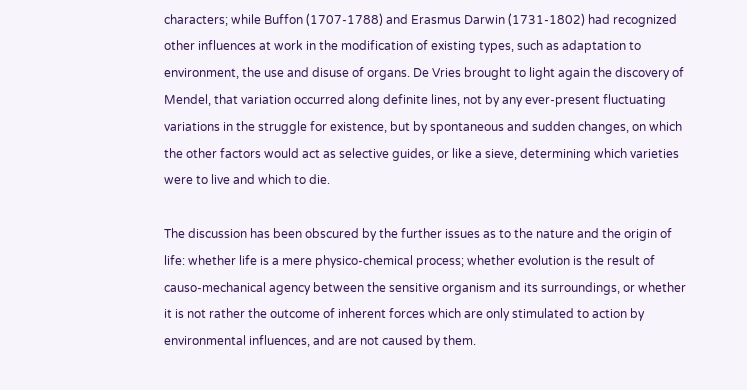characters; while Buffon (1707-1788) and Erasmus Darwin (1731-1802) had recognized other influences at work in the modification of existing types, such as adaptation to environment, the use and disuse of organs. De Vries brought to light again the discovery of Mendel, that variation occurred along definite lines, not by any ever-present fluctuating variations in the struggle for existence, but by spontaneous and sudden changes, on which the other factors would act as selective guides, or like a sieve, determining which varieties were to live and which to die.

The discussion has been obscured by the further issues as to the nature and the origin of life: whether life is a mere physico-chemical process; whether evolution is the result of causo-mechanical agency between the sensitive organism and its surroundings, or whether it is not rather the outcome of inherent forces which are only stimulated to action by environmental influences, and are not caused by them.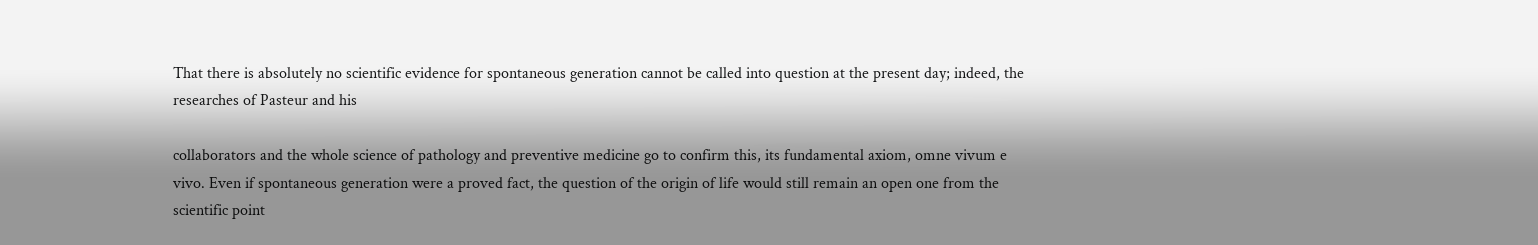That there is absolutely no scientific evidence for spontaneous generation cannot be called into question at the present day; indeed, the researches of Pasteur and his

collaborators and the whole science of pathology and preventive medicine go to confirm this, its fundamental axiom, omne vivum e vivo. Even if spontaneous generation were a proved fact, the question of the origin of life would still remain an open one from the scientific point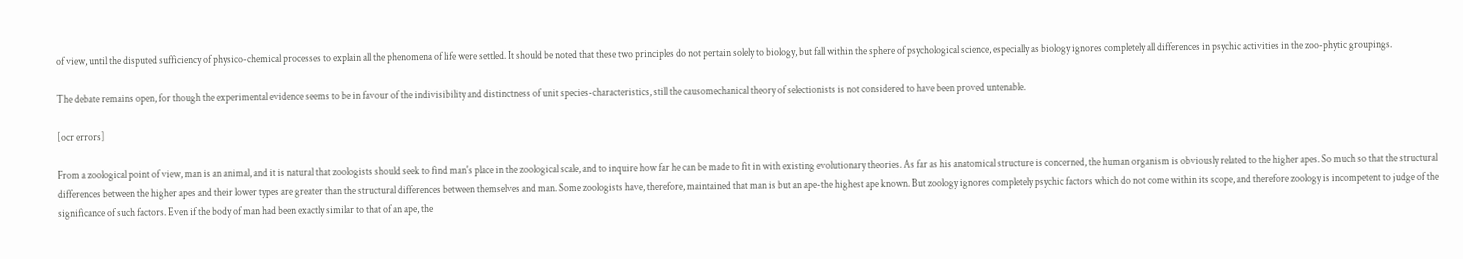of view, until the disputed sufficiency of physico-chemical processes to explain all the phenomena of life were settled. It should be noted that these two principles do not pertain solely to biology, but fall within the sphere of psychological science, especially as biology ignores completely all differences in psychic activities in the zoo-phytic groupings.

The debate remains open, for though the experimental evidence seems to be in favour of the indivisibility and distinctness of unit species-characteristics, still the causomechanical theory of selectionists is not considered to have been proved untenable.

[ocr errors]

From a zoological point of view, man is an animal, and it is natural that zoologists should seek to find man's place in the zoological scale, and to inquire how far he can be made to fit in with existing evolutionary theories. As far as his anatomical structure is concerned, the human organism is obviously related to the higher apes. So much so that the structural differences between the higher apes and their lower types are greater than the structural differences between themselves and man. Some zoologists have, therefore, maintained that man is but an ape-the highest ape known. But zoology ignores completely psychic factors which do not come within its scope, and therefore zoology is incompetent to judge of the significance of such factors. Even if the body of man had been exactly similar to that of an ape, the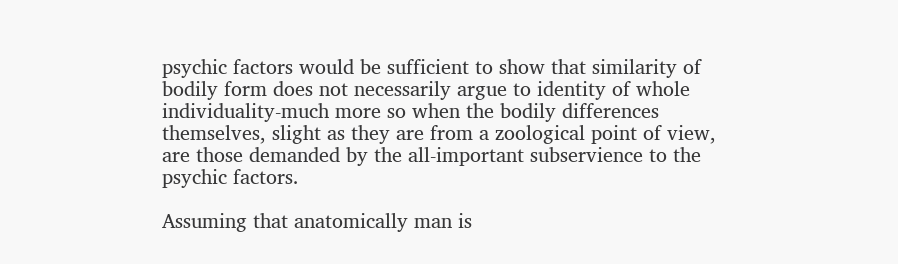psychic factors would be sufficient to show that similarity of bodily form does not necessarily argue to identity of whole individuality-much more so when the bodily differences themselves, slight as they are from a zoological point of view, are those demanded by the all-important subservience to the psychic factors.

Assuming that anatomically man is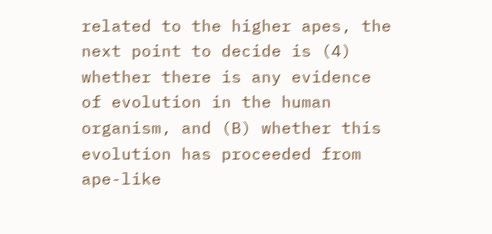related to the higher apes, the next point to decide is (4) whether there is any evidence of evolution in the human organism, and (B) whether this evolution has proceeded from ape-like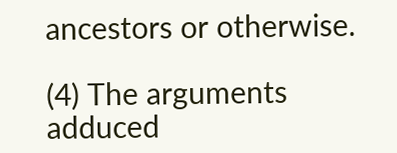ancestors or otherwise.

(4) The arguments adduced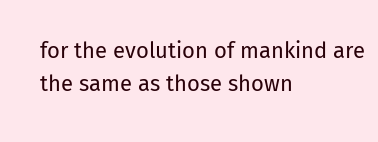for the evolution of mankind are the same as those shown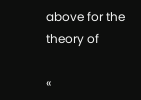above for the theory of

«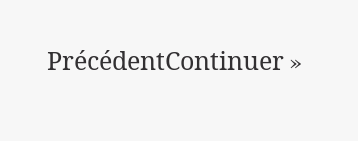PrécédentContinuer »